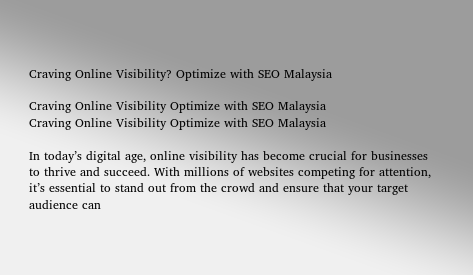Craving Online Visibility? Optimize with SEO Malaysia

Craving Online Visibility Optimize with SEO Malaysia
Craving Online Visibility Optimize with SEO Malaysia

In today’s digital age, online visibility has become crucial for businesses to thrive and succeed. With millions of websites competing for attention, it’s essential to stand out from the crowd and ensure that your target audience can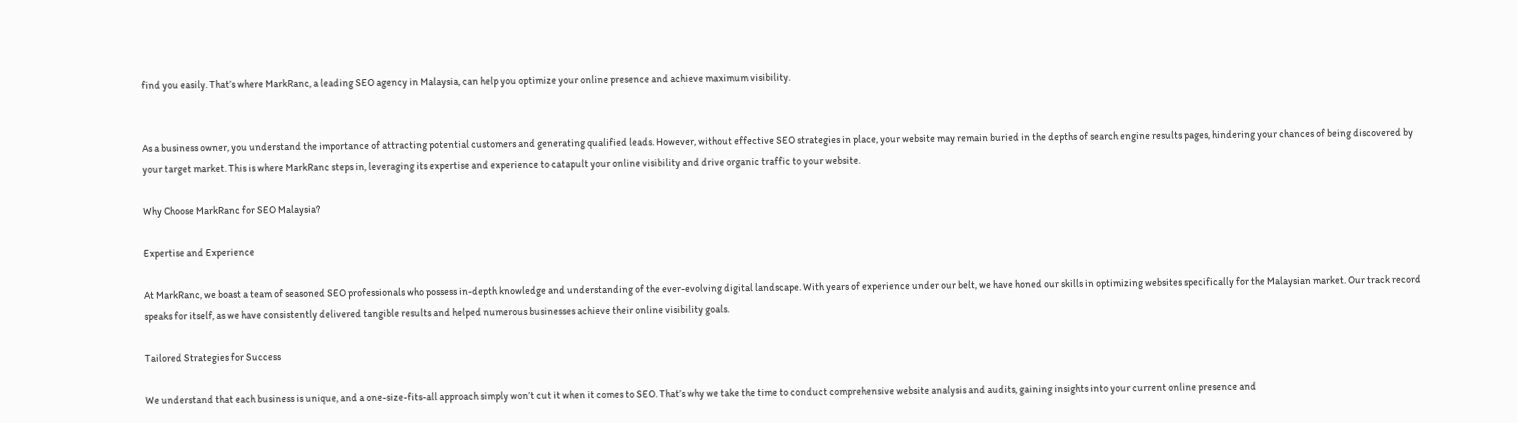find you easily. That’s where MarkRanc, a leading SEO agency in Malaysia, can help you optimize your online presence and achieve maximum visibility.


As a business owner, you understand the importance of attracting potential customers and generating qualified leads. However, without effective SEO strategies in place, your website may remain buried in the depths of search engine results pages, hindering your chances of being discovered by your target market. This is where MarkRanc steps in, leveraging its expertise and experience to catapult your online visibility and drive organic traffic to your website.

Why Choose MarkRanc for SEO Malaysia?

Expertise and Experience

At MarkRanc, we boast a team of seasoned SEO professionals who possess in-depth knowledge and understanding of the ever-evolving digital landscape. With years of experience under our belt, we have honed our skills in optimizing websites specifically for the Malaysian market. Our track record speaks for itself, as we have consistently delivered tangible results and helped numerous businesses achieve their online visibility goals.

Tailored Strategies for Success

We understand that each business is unique, and a one-size-fits-all approach simply won’t cut it when it comes to SEO. That’s why we take the time to conduct comprehensive website analysis and audits, gaining insights into your current online presence and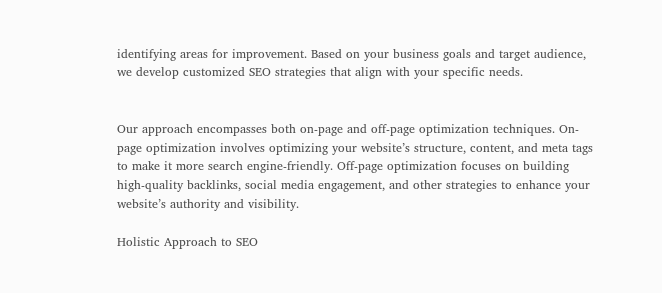identifying areas for improvement. Based on your business goals and target audience, we develop customized SEO strategies that align with your specific needs.


Our approach encompasses both on-page and off-page optimization techniques. On-page optimization involves optimizing your website’s structure, content, and meta tags to make it more search engine-friendly. Off-page optimization focuses on building high-quality backlinks, social media engagement, and other strategies to enhance your website’s authority and visibility.

Holistic Approach to SEO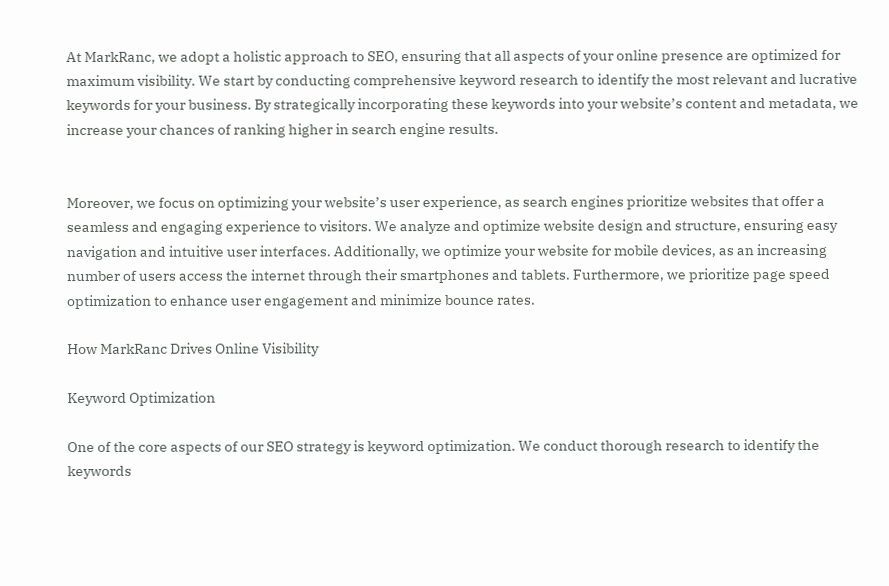At MarkRanc, we adopt a holistic approach to SEO, ensuring that all aspects of your online presence are optimized for maximum visibility. We start by conducting comprehensive keyword research to identify the most relevant and lucrative keywords for your business. By strategically incorporating these keywords into your website’s content and metadata, we increase your chances of ranking higher in search engine results.


Moreover, we focus on optimizing your website’s user experience, as search engines prioritize websites that offer a seamless and engaging experience to visitors. We analyze and optimize website design and structure, ensuring easy navigation and intuitive user interfaces. Additionally, we optimize your website for mobile devices, as an increasing number of users access the internet through their smartphones and tablets. Furthermore, we prioritize page speed optimization to enhance user engagement and minimize bounce rates.

How MarkRanc Drives Online Visibility

Keyword Optimization

One of the core aspects of our SEO strategy is keyword optimization. We conduct thorough research to identify the keywords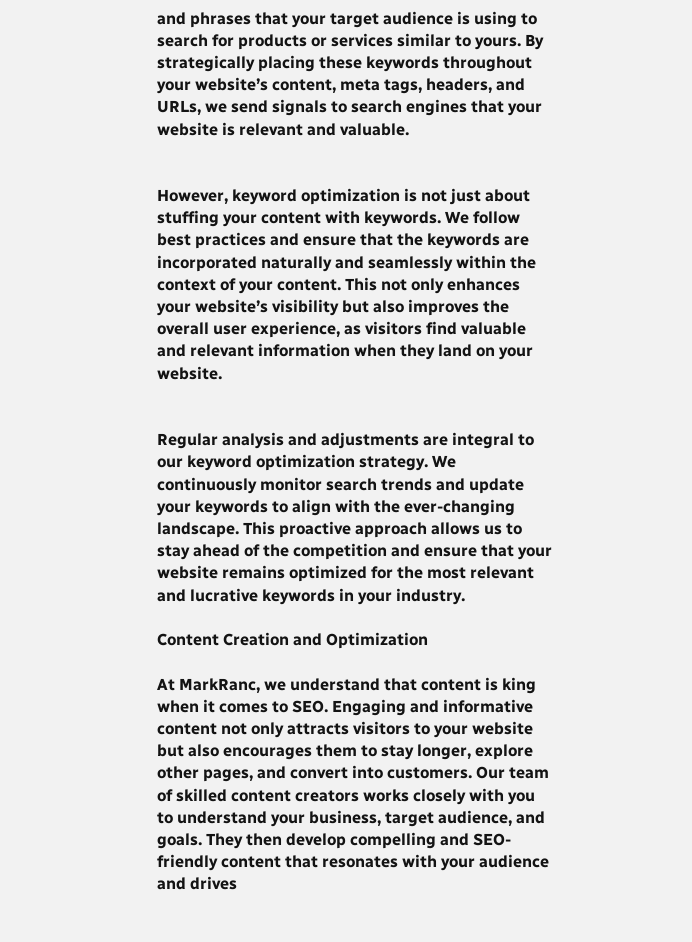and phrases that your target audience is using to search for products or services similar to yours. By strategically placing these keywords throughout your website’s content, meta tags, headers, and URLs, we send signals to search engines that your website is relevant and valuable.


However, keyword optimization is not just about stuffing your content with keywords. We follow best practices and ensure that the keywords are incorporated naturally and seamlessly within the context of your content. This not only enhances your website’s visibility but also improves the overall user experience, as visitors find valuable and relevant information when they land on your website.


Regular analysis and adjustments are integral to our keyword optimization strategy. We continuously monitor search trends and update your keywords to align with the ever-changing landscape. This proactive approach allows us to stay ahead of the competition and ensure that your website remains optimized for the most relevant and lucrative keywords in your industry.

Content Creation and Optimization

At MarkRanc, we understand that content is king when it comes to SEO. Engaging and informative content not only attracts visitors to your website but also encourages them to stay longer, explore other pages, and convert into customers. Our team of skilled content creators works closely with you to understand your business, target audience, and goals. They then develop compelling and SEO-friendly content that resonates with your audience and drives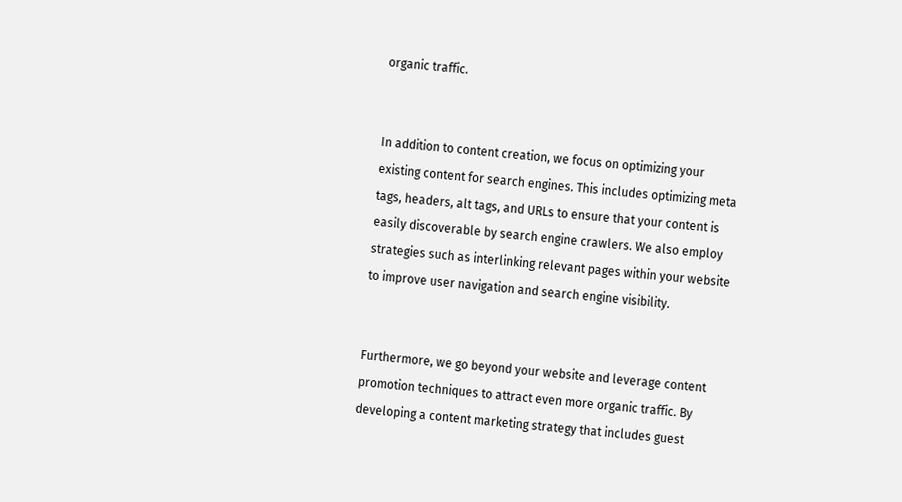organic traffic.


In addition to content creation, we focus on optimizing your existing content for search engines. This includes optimizing meta tags, headers, alt tags, and URLs to ensure that your content is easily discoverable by search engine crawlers. We also employ strategies such as interlinking relevant pages within your website to improve user navigation and search engine visibility.


Furthermore, we go beyond your website and leverage content promotion techniques to attract even more organic traffic. By developing a content marketing strategy that includes guest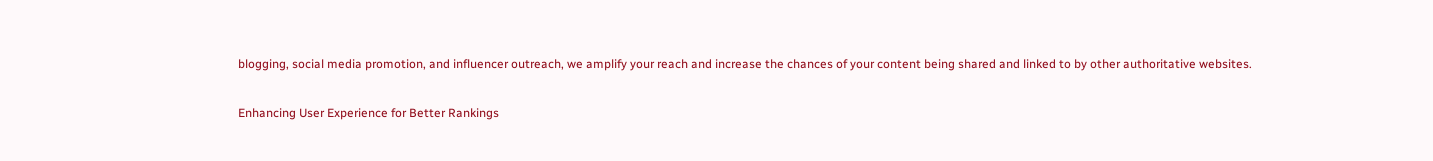blogging, social media promotion, and influencer outreach, we amplify your reach and increase the chances of your content being shared and linked to by other authoritative websites.

Enhancing User Experience for Better Rankings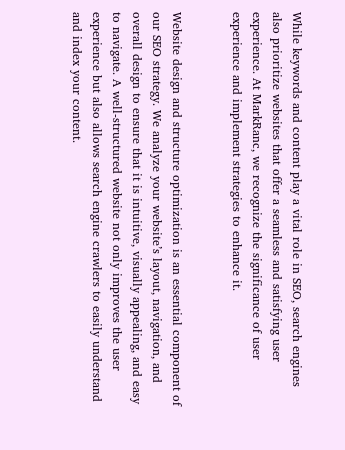While keywords and content play a vital role in SEO, search engines also prioritize websites that offer a seamless and satisfying user experience. At MarkRanc, we recognize the significance of user experience and implement strategies to enhance it.


Website design and structure optimization is an essential component of our SEO strategy. We analyze your website’s layout, navigation, and overall design to ensure that it is intuitive, visually appealing, and easy to navigate. A well-structured website not only improves the user experience but also allows search engine crawlers to easily understand and index your content.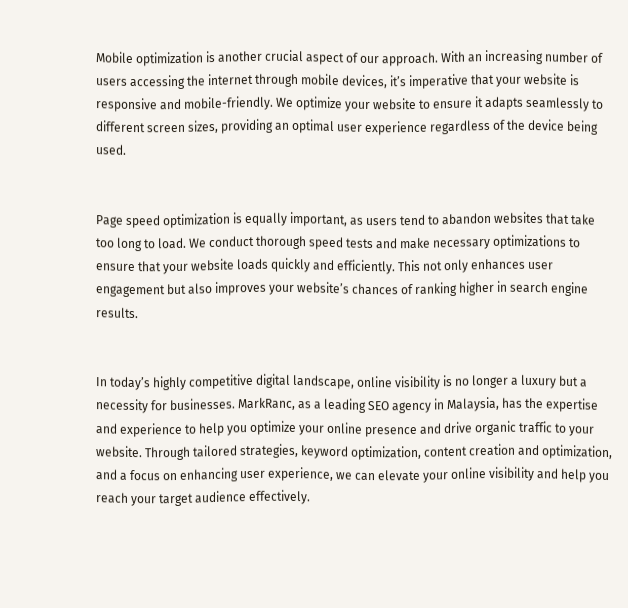Mobile optimization is another crucial aspect of our approach. With an increasing number of users accessing the internet through mobile devices, it’s imperative that your website is responsive and mobile-friendly. We optimize your website to ensure it adapts seamlessly to different screen sizes, providing an optimal user experience regardless of the device being used.


Page speed optimization is equally important, as users tend to abandon websites that take too long to load. We conduct thorough speed tests and make necessary optimizations to ensure that your website loads quickly and efficiently. This not only enhances user engagement but also improves your website’s chances of ranking higher in search engine results.


In today’s highly competitive digital landscape, online visibility is no longer a luxury but a necessity for businesses. MarkRanc, as a leading SEO agency in Malaysia, has the expertise and experience to help you optimize your online presence and drive organic traffic to your website. Through tailored strategies, keyword optimization, content creation and optimization, and a focus on enhancing user experience, we can elevate your online visibility and help you reach your target audience effectively.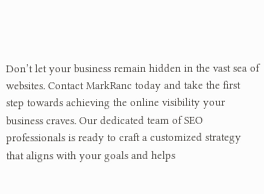Don’t let your business remain hidden in the vast sea of websites. Contact MarkRanc today and take the first step towards achieving the online visibility your business craves. Our dedicated team of SEO professionals is ready to craft a customized strategy that aligns with your goals and helps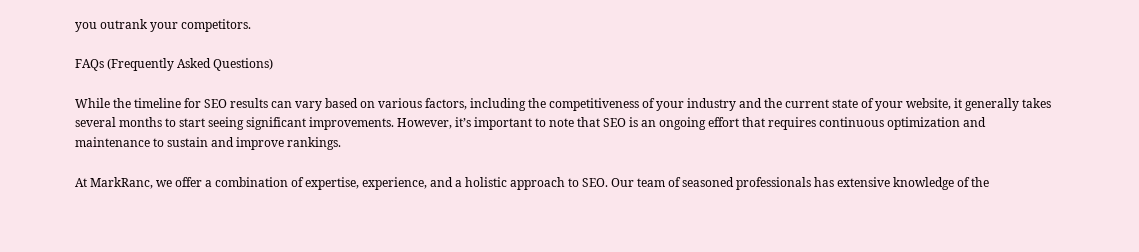you outrank your competitors.

FAQs (Frequently Asked Questions)

While the timeline for SEO results can vary based on various factors, including the competitiveness of your industry and the current state of your website, it generally takes several months to start seeing significant improvements. However, it’s important to note that SEO is an ongoing effort that requires continuous optimization and maintenance to sustain and improve rankings.

At MarkRanc, we offer a combination of expertise, experience, and a holistic approach to SEO. Our team of seasoned professionals has extensive knowledge of the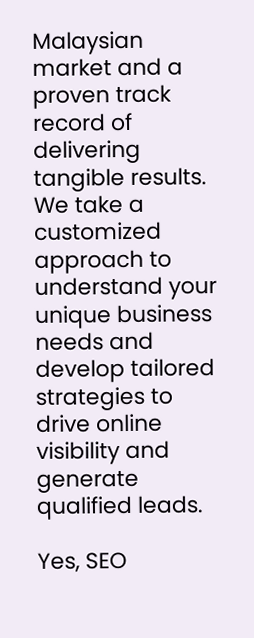Malaysian market and a proven track record of delivering tangible results. We take a customized approach to understand your unique business needs and develop tailored strategies to drive online visibility and generate qualified leads.

Yes, SEO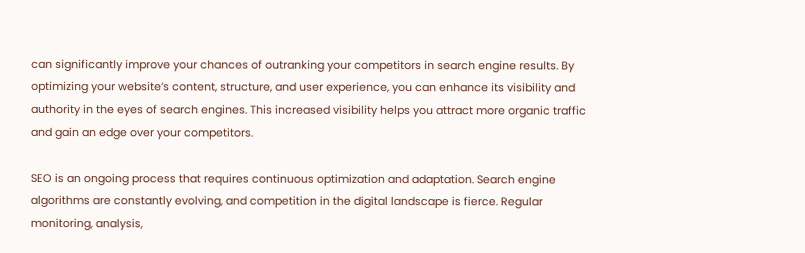can significantly improve your chances of outranking your competitors in search engine results. By optimizing your website’s content, structure, and user experience, you can enhance its visibility and authority in the eyes of search engines. This increased visibility helps you attract more organic traffic and gain an edge over your competitors.

SEO is an ongoing process that requires continuous optimization and adaptation. Search engine algorithms are constantly evolving, and competition in the digital landscape is fierce. Regular monitoring, analysis,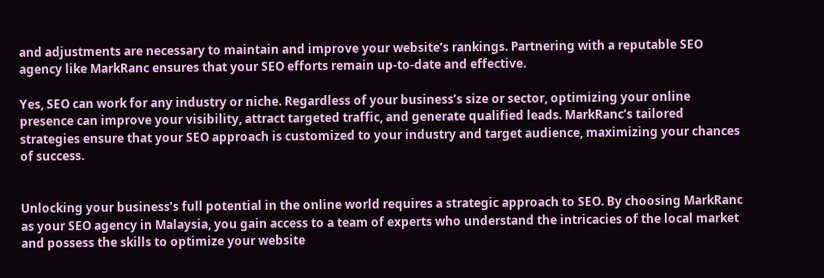and adjustments are necessary to maintain and improve your website’s rankings. Partnering with a reputable SEO agency like MarkRanc ensures that your SEO efforts remain up-to-date and effective.

Yes, SEO can work for any industry or niche. Regardless of your business’s size or sector, optimizing your online presence can improve your visibility, attract targeted traffic, and generate qualified leads. MarkRanc’s tailored strategies ensure that your SEO approach is customized to your industry and target audience, maximizing your chances of success.


Unlocking your business’s full potential in the online world requires a strategic approach to SEO. By choosing MarkRanc as your SEO agency in Malaysia, you gain access to a team of experts who understand the intricacies of the local market and possess the skills to optimize your website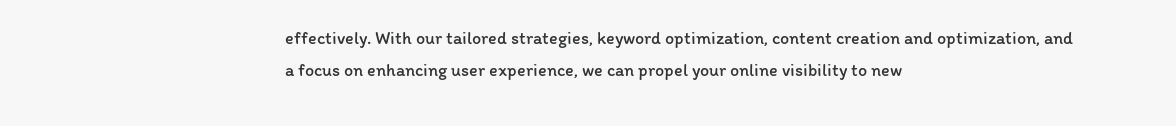effectively. With our tailored strategies, keyword optimization, content creation and optimization, and a focus on enhancing user experience, we can propel your online visibility to new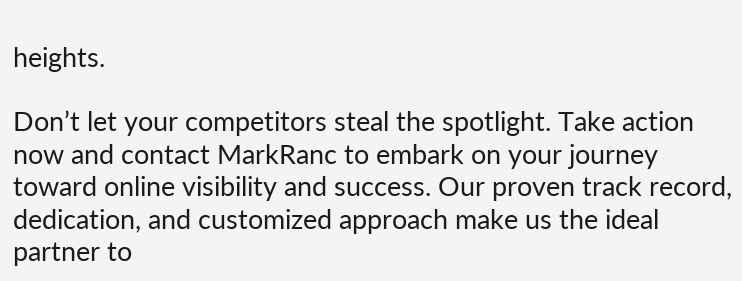heights.

Don’t let your competitors steal the spotlight. Take action now and contact MarkRanc to embark on your journey toward online visibility and success. Our proven track record, dedication, and customized approach make us the ideal partner to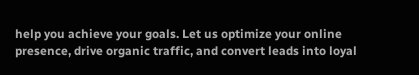help you achieve your goals. Let us optimize your online presence, drive organic traffic, and convert leads into loyal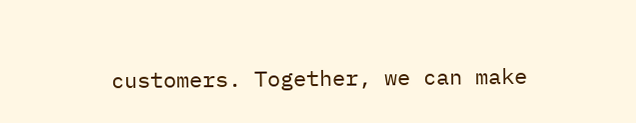customers. Together, we can make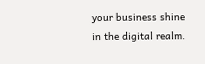your business shine in the digital realm.